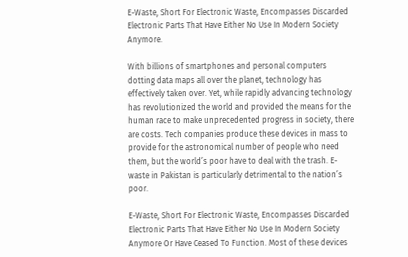E-Waste, Short For Electronic Waste, Encompasses Discarded Electronic Parts That Have Either No Use In Modern Society Anymore.

With billions of smartphones and personal computers dotting data maps all over the planet, technology has effectively taken over. Yet, while rapidly advancing technology has revolutionized the world and provided the means for the human race to make unprecedented progress in society, there are costs. Tech companies produce these devices in mass to provide for the astronomical number of people who need them, but the world’s poor have to deal with the trash. E-waste in Pakistan is particularly detrimental to the nation’s poor.

E-Waste, Short For Electronic Waste, Encompasses Discarded Electronic Parts That Have Either No Use In Modern Society Anymore Or Have Ceased To Function. Most of these devices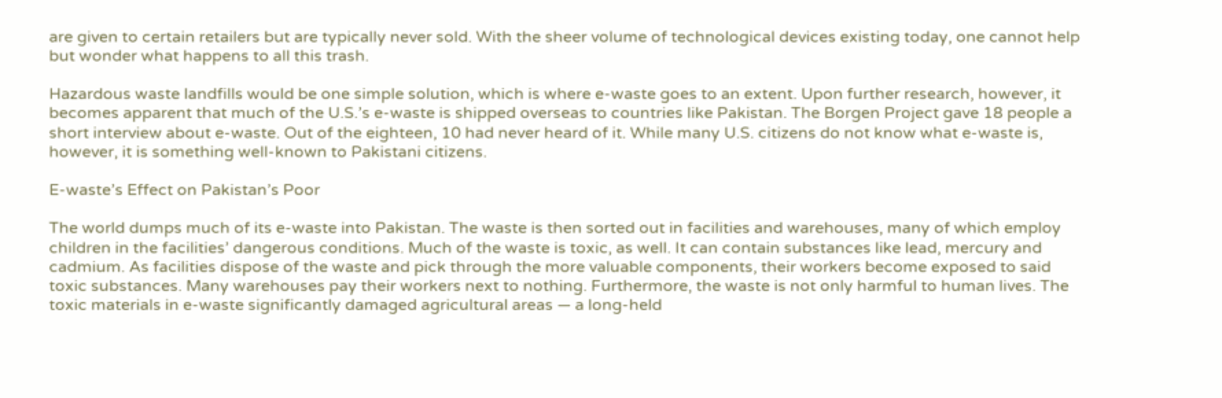are given to certain retailers but are typically never sold. With the sheer volume of technological devices existing today, one cannot help but wonder what happens to all this trash.

Hazardous waste landfills would be one simple solution, which is where e-waste goes to an extent. Upon further research, however, it becomes apparent that much of the U.S.’s e-waste is shipped overseas to countries like Pakistan. The Borgen Project gave 18 people a short interview about e-waste. Out of the eighteen, 10 had never heard of it. While many U.S. citizens do not know what e-waste is, however, it is something well-known to Pakistani citizens.

E-waste’s Effect on Pakistan’s Poor

The world dumps much of its e-waste into Pakistan. The waste is then sorted out in facilities and warehouses, many of which employ children in the facilities’ dangerous conditions. Much of the waste is toxic, as well. It can contain substances like lead, mercury and cadmium. As facilities dispose of the waste and pick through the more valuable components, their workers become exposed to said toxic substances. Many warehouses pay their workers next to nothing. Furthermore, the waste is not only harmful to human lives. The toxic materials in e-waste significantly damaged agricultural areas — a long-held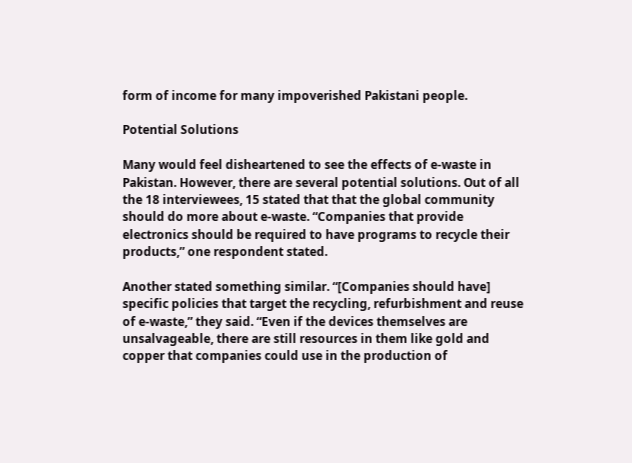form of income for many impoverished Pakistani people.

Potential Solutions

Many would feel disheartened to see the effects of e-waste in Pakistan. However, there are several potential solutions. Out of all the 18 interviewees, 15 stated that that the global community should do more about e-waste. “Companies that provide electronics should be required to have programs to recycle their products,” one respondent stated.

Another stated something similar. “[Companies should have] specific policies that target the recycling, refurbishment and reuse of e-waste,” they said. “Even if the devices themselves are unsalvageable, there are still resources in them like gold and copper that companies could use in the production of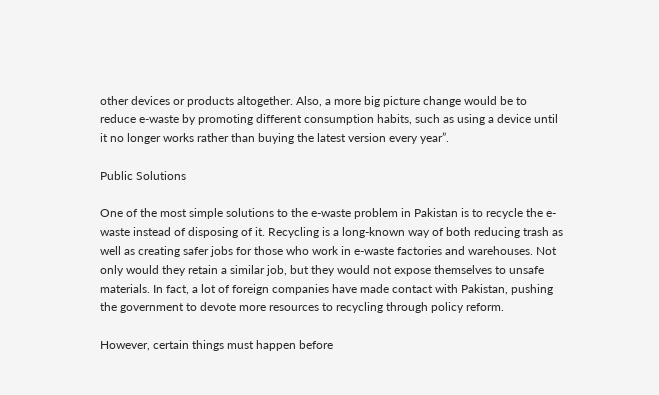other devices or products altogether. Also, a more big picture change would be to reduce e-waste by promoting different consumption habits, such as using a device until it no longer works rather than buying the latest version every year”.

Public Solutions

One of the most simple solutions to the e-waste problem in Pakistan is to recycle the e-waste instead of disposing of it. Recycling is a long-known way of both reducing trash as well as creating safer jobs for those who work in e-waste factories and warehouses. Not only would they retain a similar job, but they would not expose themselves to unsafe materials. In fact, a lot of foreign companies have made contact with Pakistan, pushing the government to devote more resources to recycling through policy reform.

However, certain things must happen before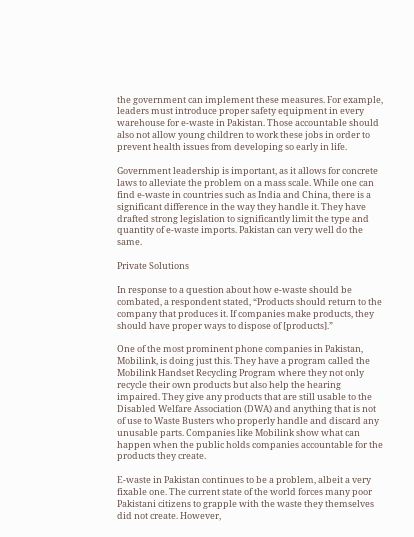the government can implement these measures. For example, leaders must introduce proper safety equipment in every warehouse for e-waste in Pakistan. Those accountable should also not allow young children to work these jobs in order to prevent health issues from developing so early in life.

Government leadership is important, as it allows for concrete laws to alleviate the problem on a mass scale. While one can find e-waste in countries such as India and China, there is a significant difference in the way they handle it. They have drafted strong legislation to significantly limit the type and quantity of e-waste imports. Pakistan can very well do the same.

Private Solutions

In response to a question about how e-waste should be combated, a respondent stated, “Products should return to the company that produces it. If companies make products, they should have proper ways to dispose of [products].”

One of the most prominent phone companies in Pakistan, Mobilink, is doing just this. They have a program called the Mobilink Handset Recycling Program where they not only recycle their own products but also help the hearing impaired. They give any products that are still usable to the Disabled Welfare Association (DWA) and anything that is not of use to Waste Busters who properly handle and discard any unusable parts. Companies like Mobilink show what can happen when the public holds companies accountable for the products they create.

E-waste in Pakistan continues to be a problem, albeit a very fixable one. The current state of the world forces many poor Pakistani citizens to grapple with the waste they themselves did not create. However,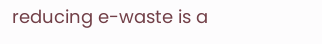reducing e-waste is a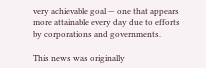very achievable goal — one that appears more attainable every day due to efforts by corporations and governments.

This news was originally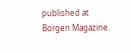published at Borgen Magazine.